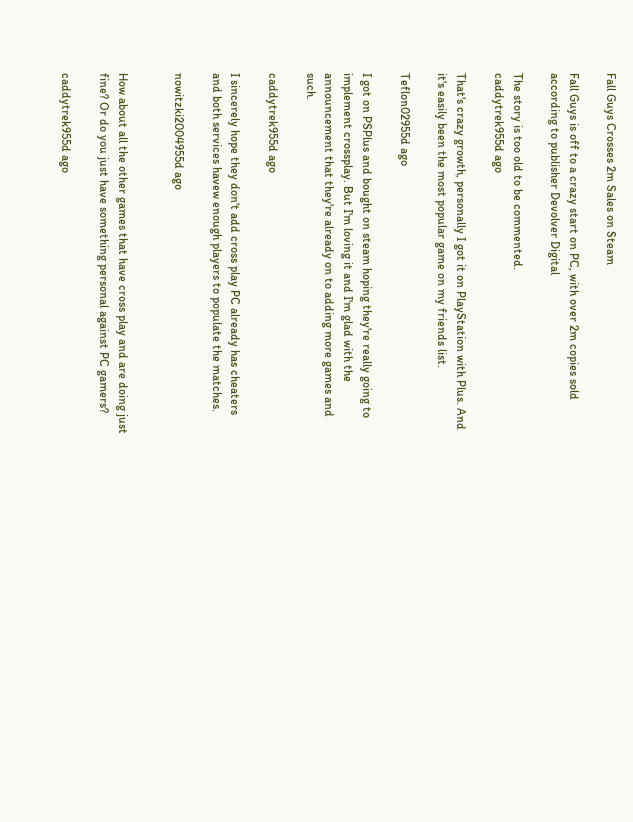Fall Guys Crosses 2m Sales on Steam

Fall Guys is off to a crazy start on PC, with over 2m copies sold according to publisher Devolver Digital

The story is too old to be commented.
caddytrek955d ago

That's crazy growth, personally I got it on PlayStation with Plus. And it's easily been the most popular game on my friends list.

Teflon02955d ago

I got on PSPlus and bought on steam hoping they're really going to implement crossplay. But I'm loving it and I'm glad with the announcement that they're already on to adding more games and such.

caddytrek955d ago

I sincerely hope they don't add cross play PC already has cheaters and both services havew enough players to populate the matches.

nowitzki2004955d ago


How about all the other games that have cross play and are doing just fine? Or do you just have something personal against PC gamers?

caddytrek955d ago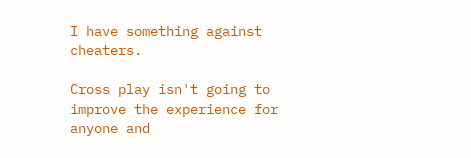I have something against cheaters.

Cross play isn't going to improve the experience for anyone and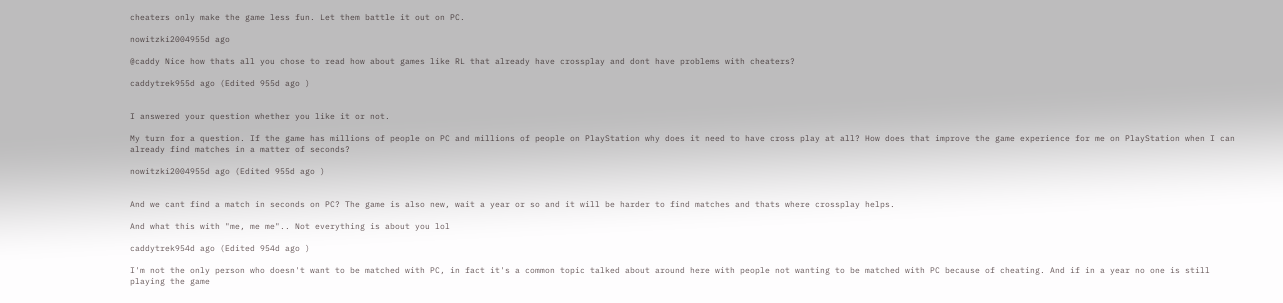cheaters only make the game less fun. Let them battle it out on PC.

nowitzki2004955d ago

@caddy Nice how thats all you chose to read how about games like RL that already have crossplay and dont have problems with cheaters?

caddytrek955d ago (Edited 955d ago )


I answered your question whether you like it or not.

My turn for a question. If the game has millions of people on PC and millions of people on PlayStation why does it need to have cross play at all? How does that improve the game experience for me on PlayStation when I can already find matches in a matter of seconds?

nowitzki2004955d ago (Edited 955d ago )


And we cant find a match in seconds on PC? The game is also new, wait a year or so and it will be harder to find matches and thats where crossplay helps.

And what this with "me, me me".. Not everything is about you lol

caddytrek954d ago (Edited 954d ago )

I'm not the only person who doesn't want to be matched with PC, in fact it's a common topic talked about around here with people not wanting to be matched with PC because of cheating. And if in a year no one is still playing the game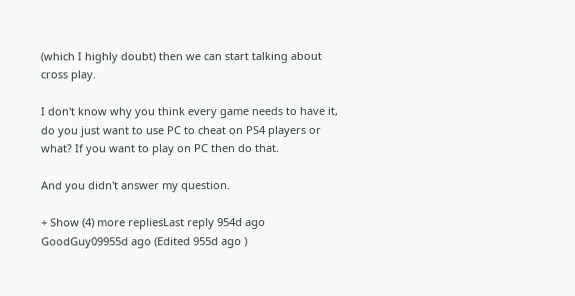(which I highly doubt) then we can start talking about cross play.

I don't know why you think every game needs to have it, do you just want to use PC to cheat on PS4 players or what? If you want to play on PC then do that.

And you didn't answer my question.

+ Show (4) more repliesLast reply 954d ago
GoodGuy09955d ago (Edited 955d ago )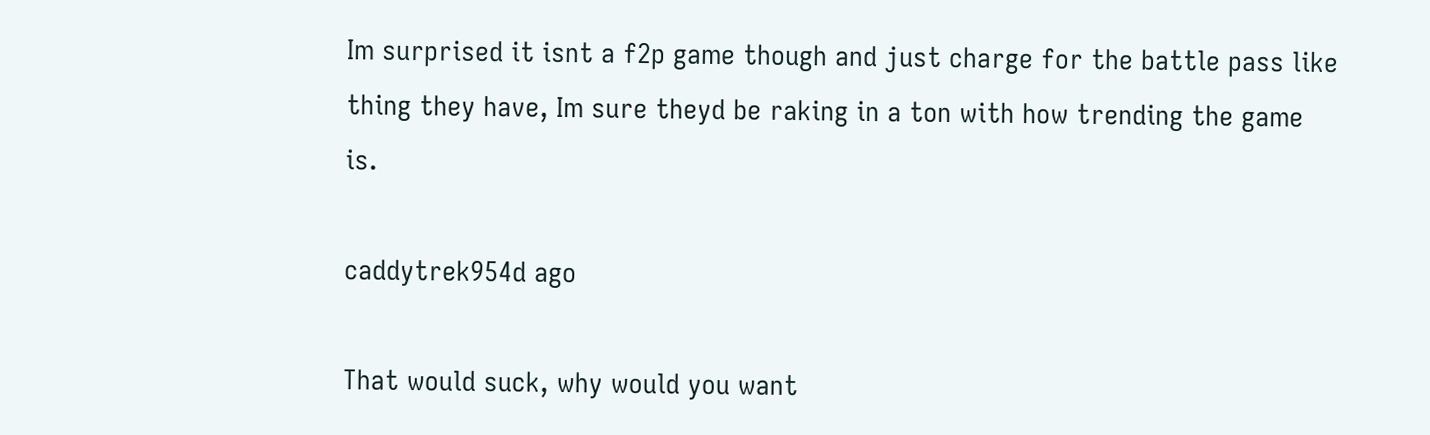Im surprised it isnt a f2p game though and just charge for the battle pass like thing they have, Im sure theyd be raking in a ton with how trending the game is.

caddytrek954d ago

That would suck, why would you want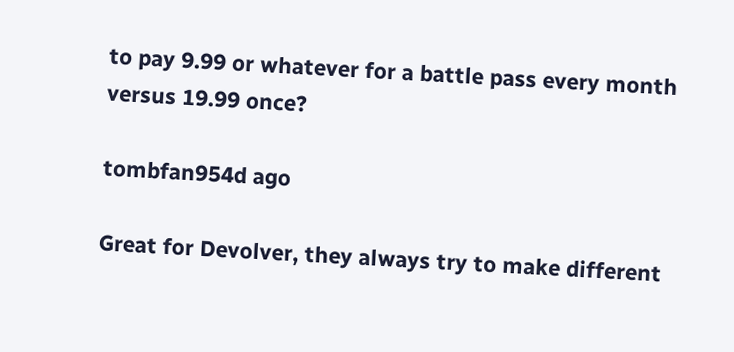to pay 9.99 or whatever for a battle pass every month versus 19.99 once?

tombfan954d ago

Great for Devolver, they always try to make different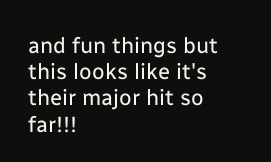and fun things but this looks like it's their major hit so far!!!